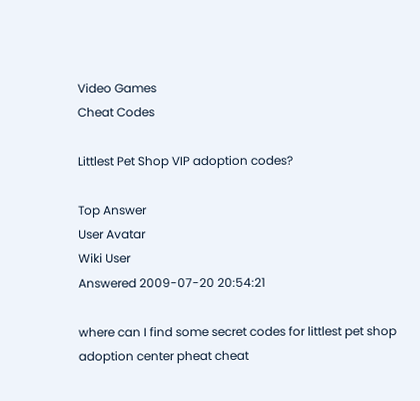Video Games
Cheat Codes

Littlest Pet Shop VIP adoption codes?

Top Answer
User Avatar
Wiki User
Answered 2009-07-20 20:54:21

where can I find some secret codes for littlest pet shop adoption center pheat cheat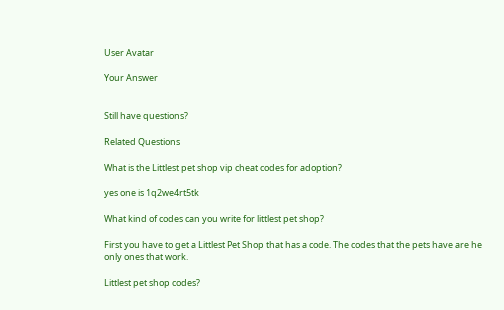User Avatar

Your Answer


Still have questions?

Related Questions

What is the Littlest pet shop vip cheat codes for adoption?

yes one is 1q2we4rt5tk

What kind of codes can you write for littlest pet shop?

First you have to get a Littlest Pet Shop that has a code. The codes that the pets have are he only ones that work.

Littlest pet shop codes?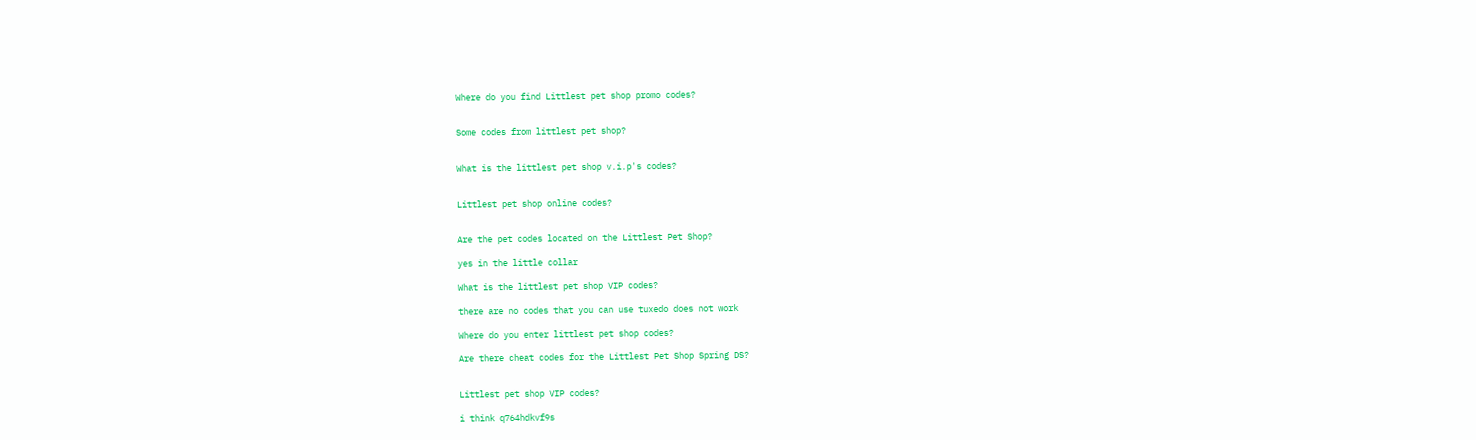Where do you find Littlest pet shop promo codes?


Some codes from littlest pet shop?


What is the littlest pet shop v.i.p's codes?


Littlest pet shop online codes?


Are the pet codes located on the Littlest Pet Shop?

yes in the little collar

What is the littlest pet shop VIP codes?

there are no codes that you can use tuxedo does not work

Where do you enter littlest pet shop codes?

Are there cheat codes for the Littlest Pet Shop Spring DS?


Littlest pet shop VIP codes?

i think q764hdkvf9s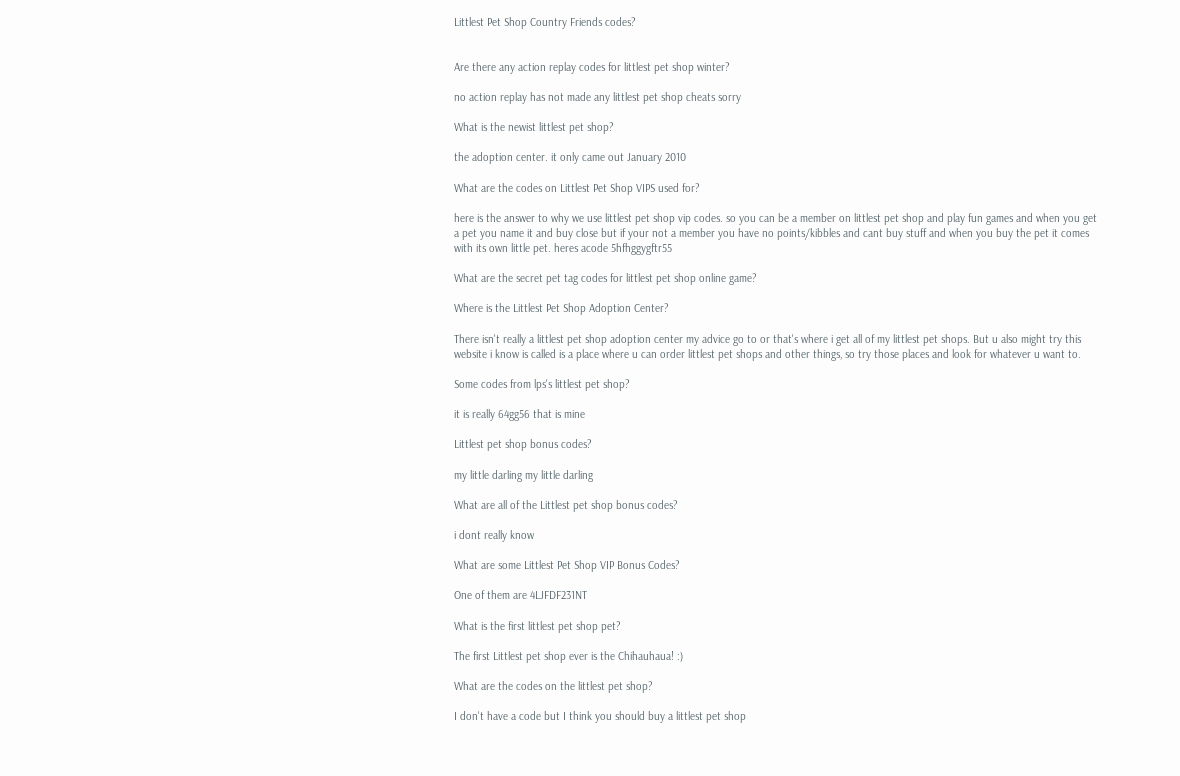Littlest Pet Shop Country Friends codes?


Are there any action replay codes for littlest pet shop winter?

no action replay has not made any littlest pet shop cheats sorry

What is the newist littlest pet shop?

the adoption center. it only came out January 2010

What are the codes on Littlest Pet Shop VIPS used for?

here is the answer to why we use littlest pet shop vip codes. so you can be a member on littlest pet shop and play fun games and when you get a pet you name it and buy close but if your not a member you have no points/kibbles and cant buy stuff and when you buy the pet it comes with its own little pet. heres acode 5hfhggygftr55

What are the secret pet tag codes for littlest pet shop online game?

Where is the Littlest Pet Shop Adoption Center?

There isn't really a littlest pet shop adoption center my advice go to or that's where i get all of my littlest pet shops. But u also might try this website i know is called is a place where u can order littlest pet shops and other things, so try those places and look for whatever u want to.

Some codes from lps's littlest pet shop?

it is really 64gg56 that is mine

Littlest pet shop bonus codes?

my little darling my little darling

What are all of the Littlest pet shop bonus codes?

i dont really know

What are some Littlest Pet Shop VIP Bonus Codes?

One of them are 4LJFDF231NT

What is the first littlest pet shop pet?

The first Littlest pet shop ever is the Chihauhaua! :)

What are the codes on the littlest pet shop?

I don't have a code but I think you should buy a littlest pet shop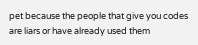pet because the people that give you codes are liars or have already used them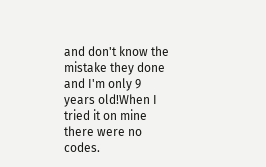and don't know the mistake they done and I'm only 9 years old!When I tried it on mine there were no codes.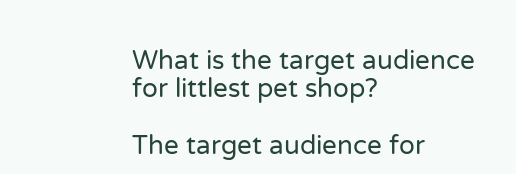What is the target audience for littlest pet shop?

The target audience for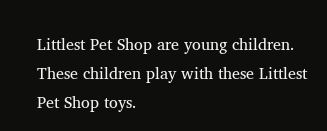Littlest Pet Shop are young children. These children play with these Littlest Pet Shop toys.